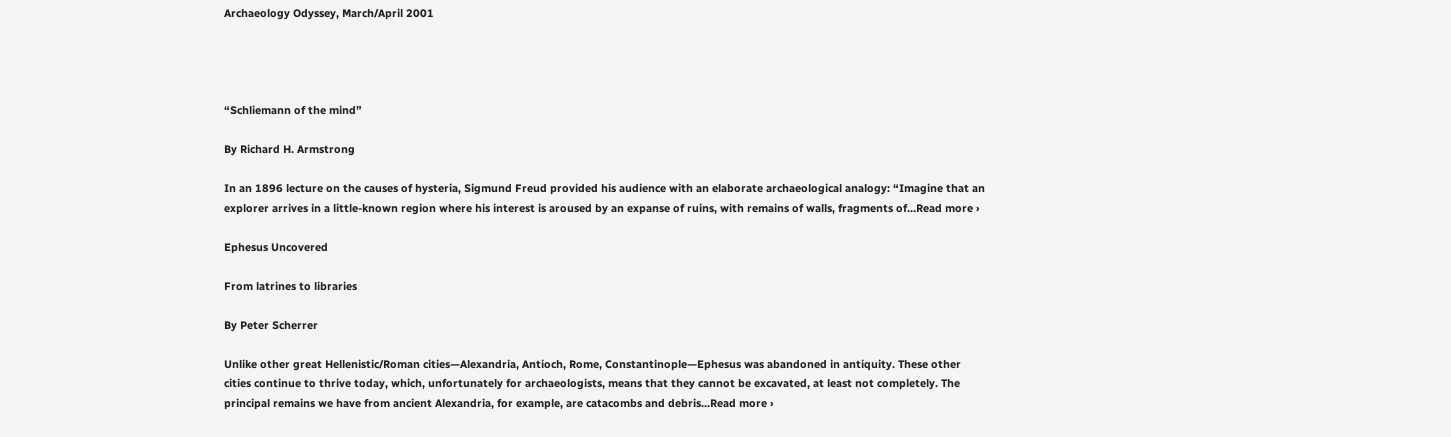Archaeology Odyssey, March/April 2001




“Schliemann of the mind”

By Richard H. Armstrong

In an 1896 lecture on the causes of hysteria, Sigmund Freud provided his audience with an elaborate archaeological analogy: “Imagine that an explorer arrives in a little-known region where his interest is aroused by an expanse of ruins, with remains of walls, fragments of...Read more ›

Ephesus Uncovered

From latrines to libraries

By Peter Scherrer

Unlike other great Hellenistic/Roman cities—Alexandria, Antioch, Rome, Constantinople—Ephesus was abandoned in antiquity. These other cities continue to thrive today, which, unfortunately for archaeologists, means that they cannot be excavated, at least not completely. The principal remains we have from ancient Alexandria, for example, are catacombs and debris...Read more ›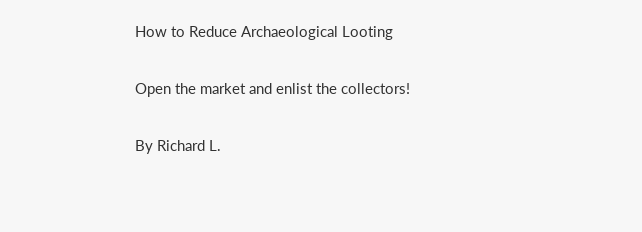How to Reduce Archaeological Looting

Open the market and enlist the collectors!

By Richard L.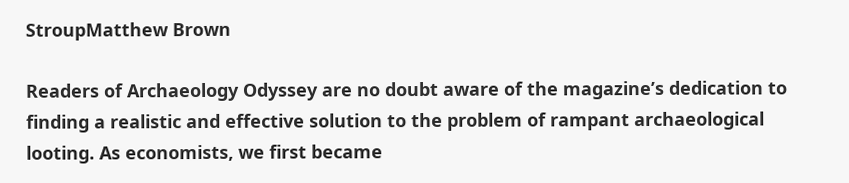StroupMatthew Brown

Readers of Archaeology Odyssey are no doubt aware of the magazine’s dedication to finding a realistic and effective solution to the problem of rampant archaeological looting. As economists, we first became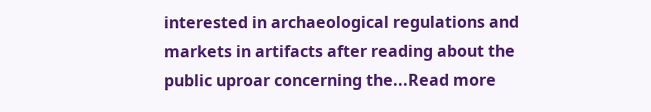interested in archaeological regulations and markets in artifacts after reading about the public uproar concerning the...Read more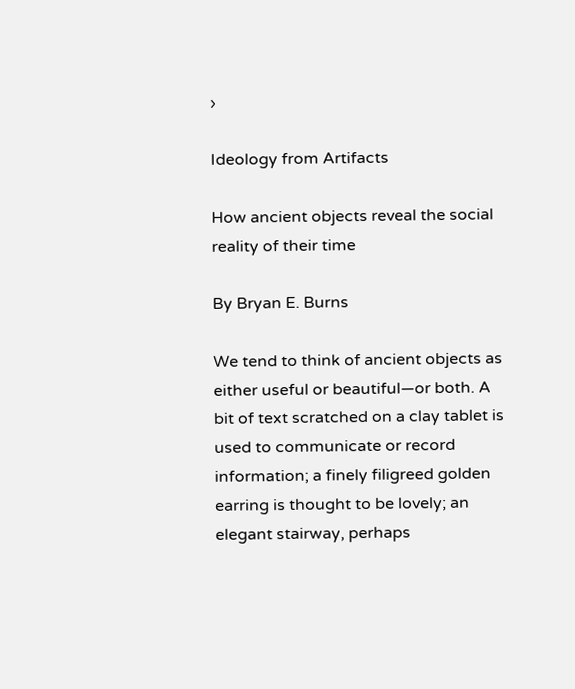›

Ideology from Artifacts

How ancient objects reveal the social reality of their time

By Bryan E. Burns

We tend to think of ancient objects as either useful or beautiful—or both. A bit of text scratched on a clay tablet is used to communicate or record information; a finely filigreed golden earring is thought to be lovely; an elegant stairway, perhaps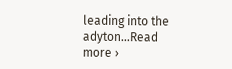leading into the adyton...Read more ›